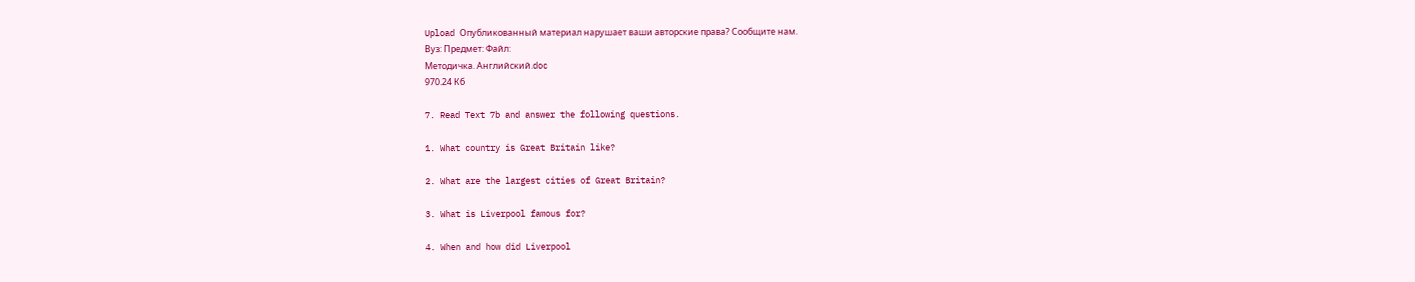Upload Опубликованный материал нарушает ваши авторские права? Сообщите нам.
Вуз: Предмет: Файл:
Методичка. Английский.doc
970.24 Кб

7. Read Text 7b and answer the following questions.

1. What country is Great Britain like?

2. What are the largest cities of Great Britain?

3. What is Liverpool famous for?

4. When and how did Liverpool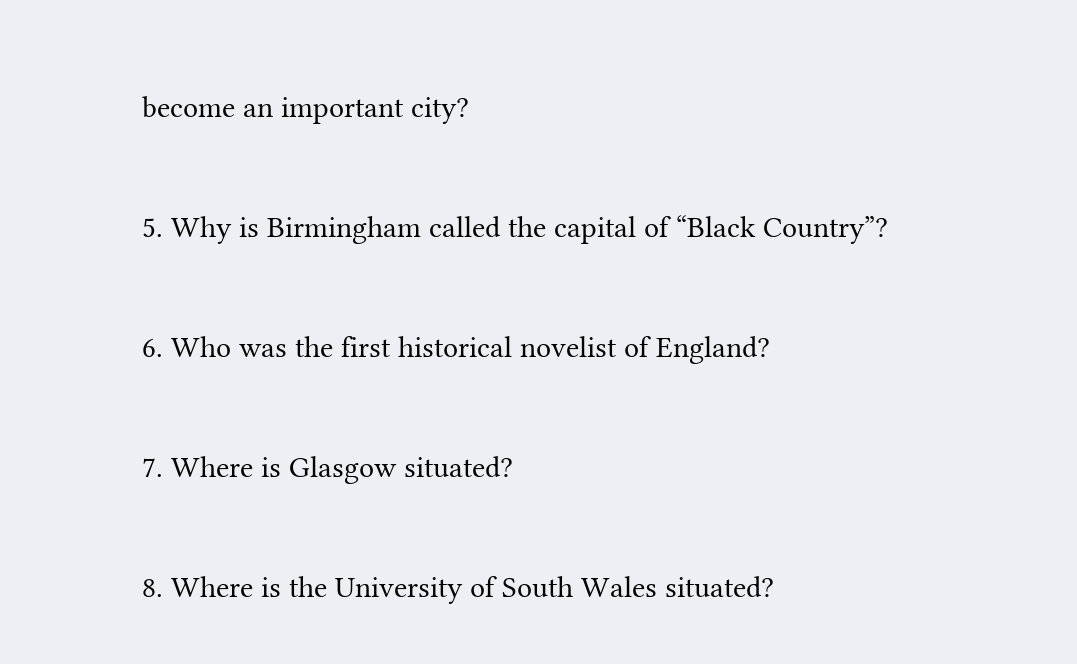become an important city?

5. Why is Birmingham called the capital of “Black Country”?

6. Who was the first historical novelist of England?

7. Where is Glasgow situated?

8. Where is the University of South Wales situated?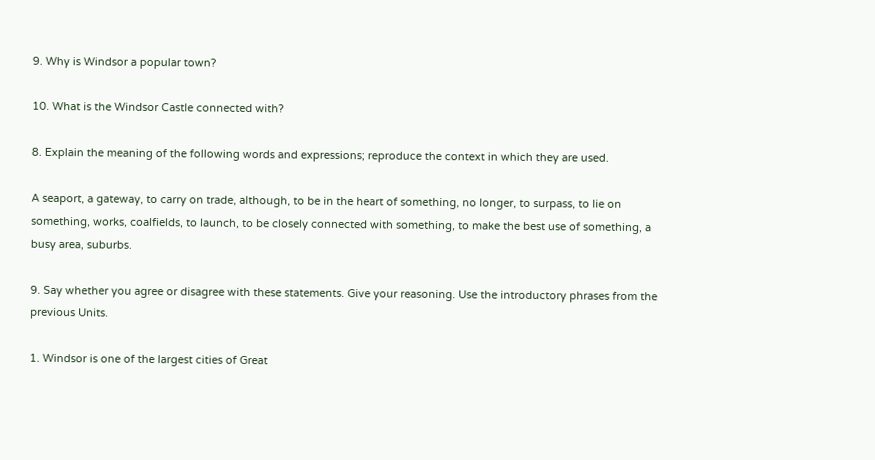9. Why is Windsor a popular town?

10. What is the Windsor Castle connected with?

8. Explain the meaning of the following words and expressions; reproduce the context in which they are used.

A seaport, a gateway, to carry on trade, although, to be in the heart of something, no longer, to surpass, to lie on something, works, coalfields, to launch, to be closely connected with something, to make the best use of something, a busy area, suburbs.

9. Say whether you agree or disagree with these statements. Give your reasoning. Use the introductory phrases from the previous Units.

1. Windsor is one of the largest cities of Great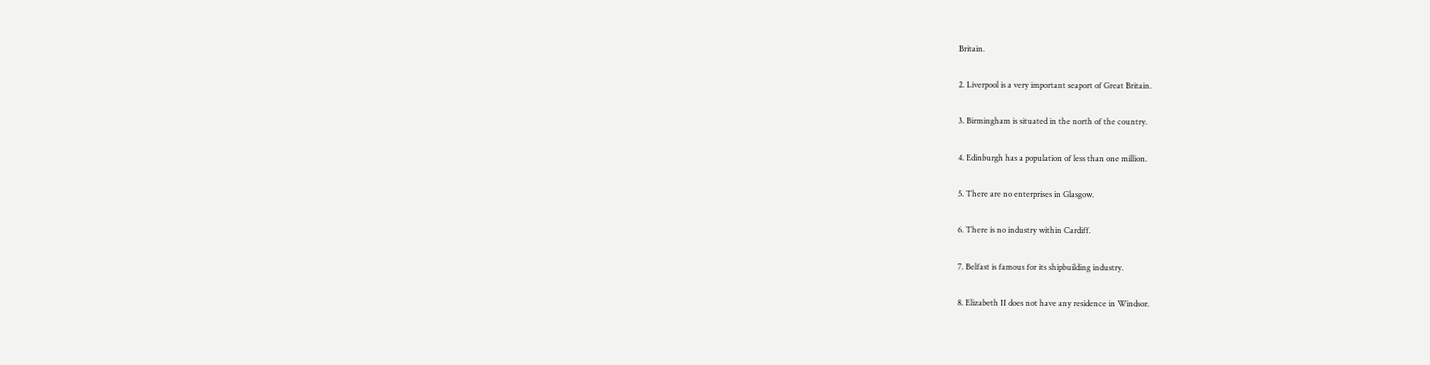Britain.

2. Liverpool is a very important seaport of Great Britain.

3. Birmingham is situated in the north of the country.

4. Edinburgh has a population of less than one million.

5. There are no enterprises in Glasgow.

6. There is no industry within Cardiff.

7. Belfast is famous for its shipbuilding industry.

8. Elizabeth II does not have any residence in Windsor.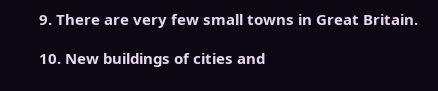9. There are very few small towns in Great Britain.

10. New buildings of cities and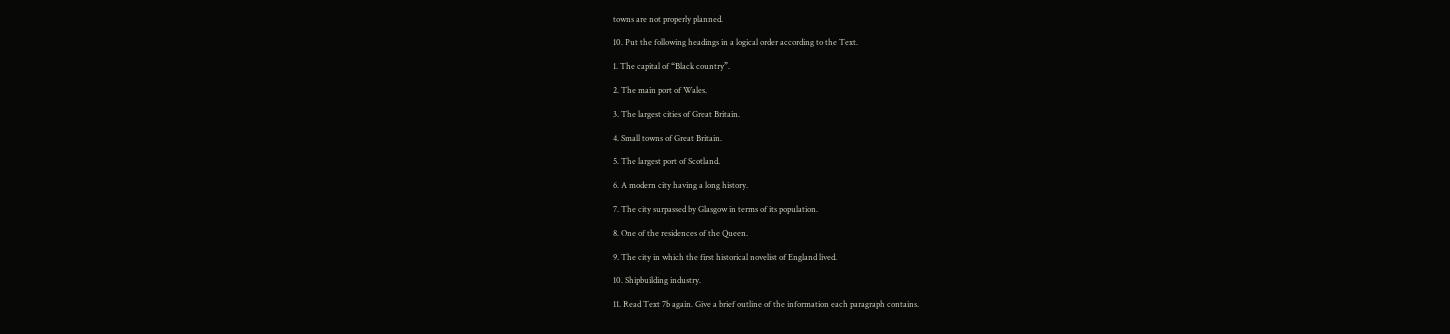towns are not properly planned.

10. Put the following headings in a logical order according to the Text.

1. The capital of “Black country”.

2. The main port of Wales.

3. The largest cities of Great Britain.

4. Small towns of Great Britain.

5. The largest port of Scotland.

6. A modern city having a long history.

7. The city surpassed by Glasgow in terms of its population.

8. One of the residences of the Queen.

9. The city in which the first historical novelist of England lived.

10. Shipbuilding industry.

11. Read Text 7b again. Give a brief outline of the information each paragraph contains.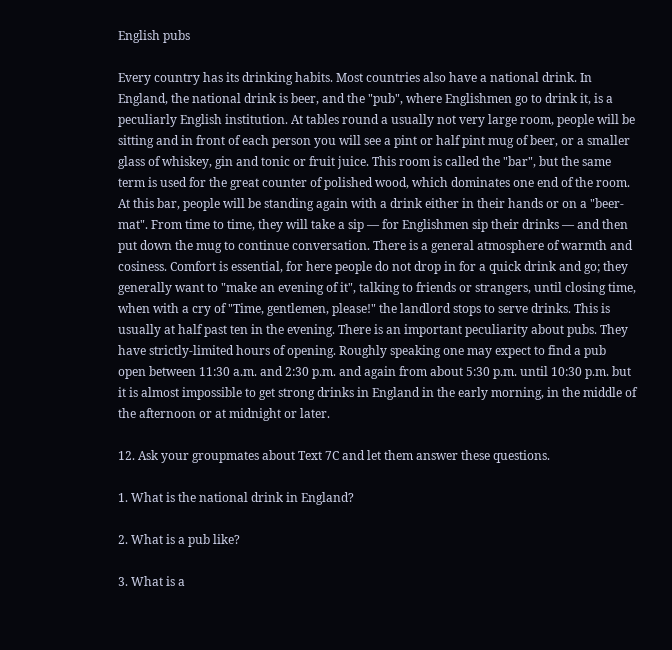English pubs

Every country has its drinking habits. Most countries also have a national drink. In England, the national drink is beer, and the "pub", where Englishmen go to drink it, is a peculiarly English institution. At tables round a usually not very large room, people will be sitting and in front of each person you will see a pint or half pint mug of beer, or a smaller glass of whiskey, gin and tonic or fruit juice. This room is called the "bar", but the same term is used for the great counter of polished wood, which dominates one end of the room. At this bar, people will be standing again with a drink either in their hands or on a "beer-mat". From time to time, they will take a sip — for Englishmen sip their drinks — and then put down the mug to continue conversation. There is a general atmosphere of warmth and cosiness. Comfort is essential, for here people do not drop in for a quick drink and go; they generally want to "make an evening of it", talking to friends or strangers, until closing time, when with a cry of "Time, gentlemen, please!" the landlord stops to serve drinks. This is usually at half past ten in the evening. There is an important peculiarity about pubs. They have strictly-limited hours of opening. Roughly speaking one may expect to find a pub open between 11:30 a.m. and 2:30 p.m. and again from about 5:30 p.m. until 10:30 p.m. but it is almost impossible to get strong drinks in England in the early morning, in the middle of the afternoon or at midnight or later.

12. Ask your groupmates about Text 7C and let them answer these questions.

1. What is the national drink in England?

2. What is a pub like?

3. What is a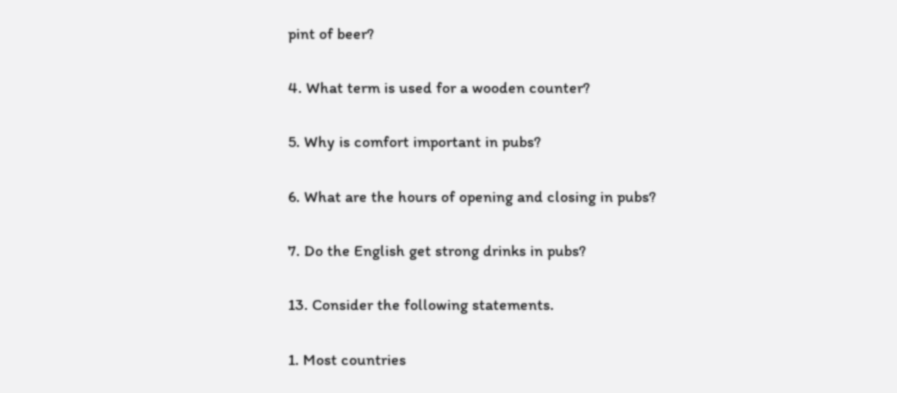pint of beer?

4. What term is used for a wooden counter?

5. Why is comfort important in pubs?

6. What are the hours of opening and closing in pubs?

7. Do the English get strong drinks in pubs?

13. Consider the following statements.

1. Most countries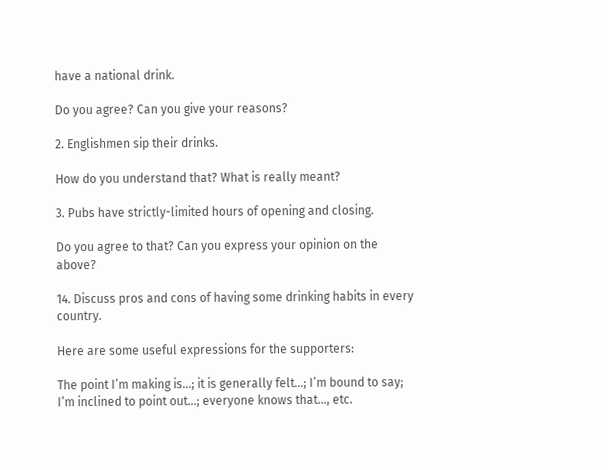have a national drink.

Do you agree? Can you give your reasons?

2. Englishmen sip their drinks.

How do you understand that? What is really meant?

3. Pubs have strictly-limited hours of opening and closing.

Do you agree to that? Can you express your opinion on the above?

14. Discuss pros and cons of having some drinking habits in every country.

Here are some useful expressions for the supporters:

The point I’m making is…; it is generally felt…; I’m bound to say; I’m inclined to point out…; everyone knows that…, etc.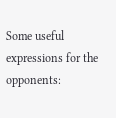Some useful expressions for the opponents: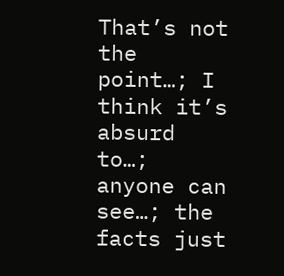That’s not the point…; I think it’s absurd to…; anyone can see…; the facts just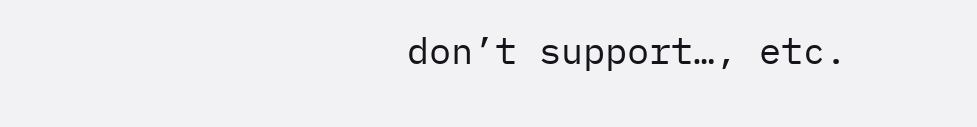don’t support…, etc.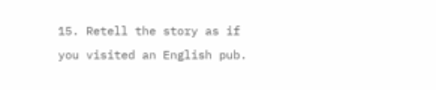15. Retell the story as if you visited an English pub.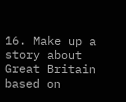16. Make up a story about Great Britain based on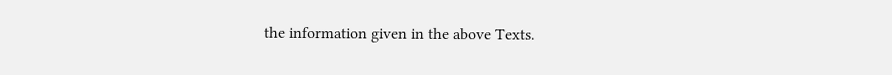the information given in the above Texts.